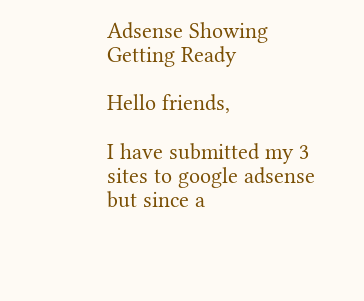Adsense Showing Getting Ready

Hello friends,

I have submitted my 3 sites to google adsense but since a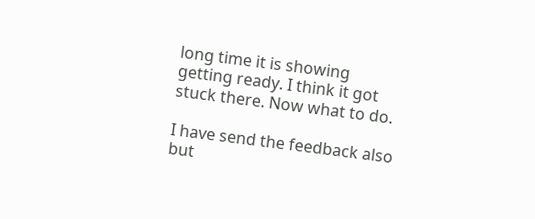long time it is showing getting ready. I think it got stuck there. Now what to do.

I have send the feedback also but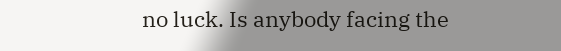no luck. Is anybody facing the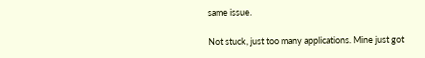same issue.

Not stuck, just too many applications. Mine just got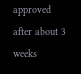approved after about 3 weeks